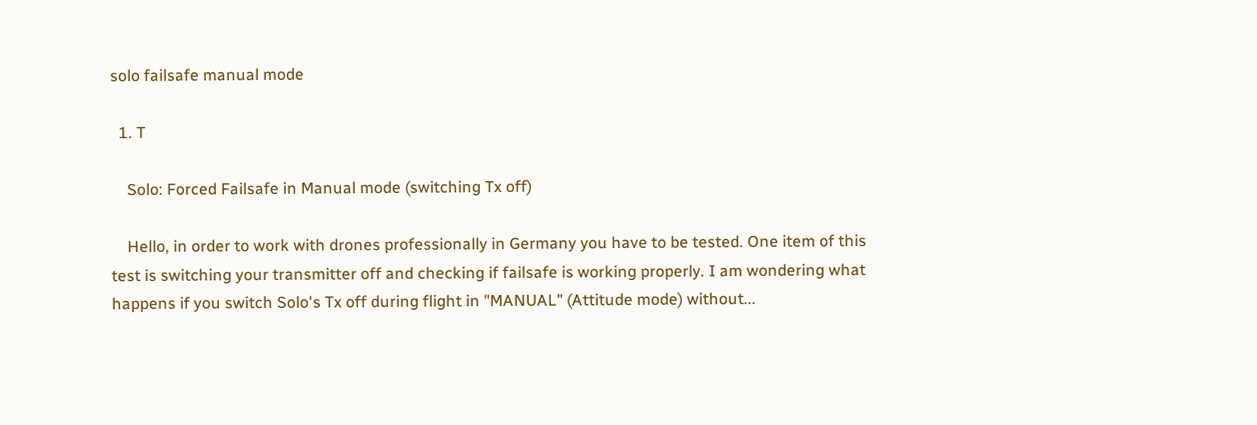solo failsafe manual mode

  1. T

    Solo: Forced Failsafe in Manual mode (switching Tx off)

    Hello, in order to work with drones professionally in Germany you have to be tested. One item of this test is switching your transmitter off and checking if failsafe is working properly. I am wondering what happens if you switch Solo's Tx off during flight in "MANUAL" (Attitude mode) without...